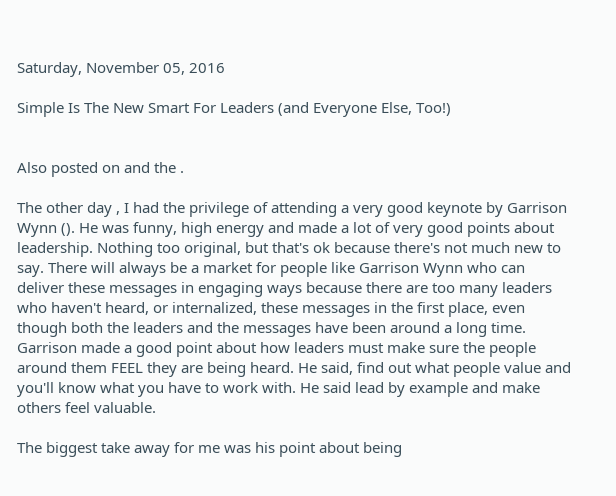Saturday, November 05, 2016

Simple Is The New Smart For Leaders (and Everyone Else, Too!)


Also posted on and the .

The other day , I had the privilege of attending a very good keynote by Garrison Wynn (). He was funny, high energy and made a lot of very good points about leadership. Nothing too original, but that's ok because there's not much new to say. There will always be a market for people like Garrison Wynn who can deliver these messages in engaging ways because there are too many leaders who haven't heard, or internalized, these messages in the first place, even though both the leaders and the messages have been around a long time. Garrison made a good point about how leaders must make sure the people around them FEEL they are being heard. He said, find out what people value and you'll know what you have to work with. He said lead by example and make others feel valuable.

The biggest take away for me was his point about being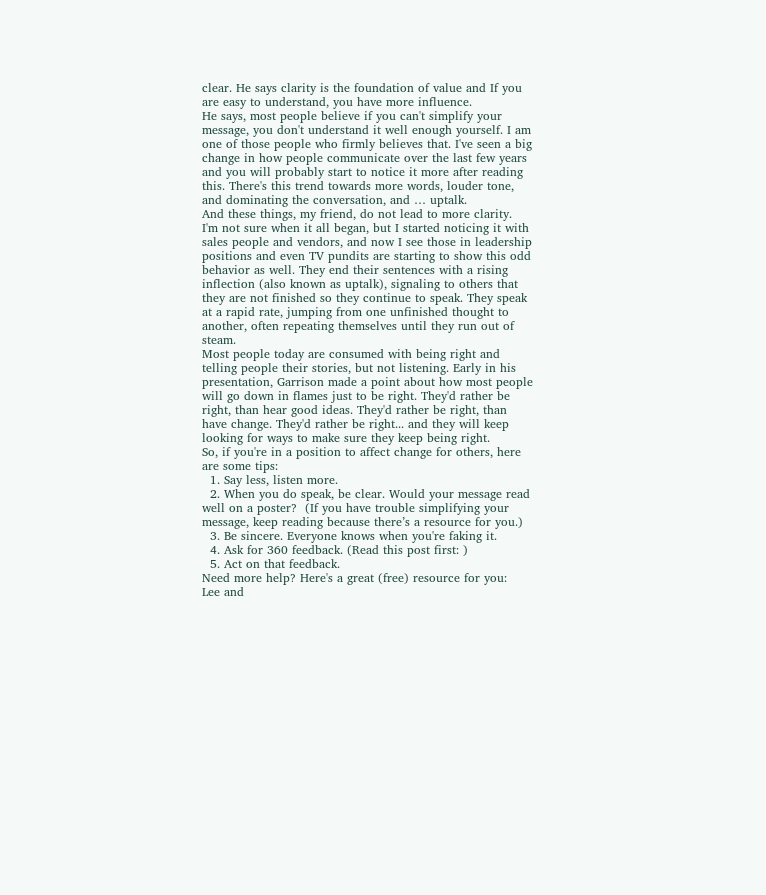clear. He says clarity is the foundation of value and If you are easy to understand, you have more influence.
He says, most people believe if you can't simplify your message, you don't understand it well enough yourself. I am one of those people who firmly believes that. I've seen a big change in how people communicate over the last few years and you will probably start to notice it more after reading this. There's this trend towards more words, louder tone, and dominating the conversation, and … uptalk.
And these things, my friend, do not lead to more clarity.
I'm not sure when it all began, but I started noticing it with sales people and vendors, and now I see those in leadership positions and even TV pundits are starting to show this odd behavior as well. They end their sentences with a rising inflection (also known as uptalk), signaling to others that they are not finished so they continue to speak. They speak at a rapid rate, jumping from one unfinished thought to another, often repeating themselves until they run out of steam.
Most people today are consumed with being right and telling people their stories, but not listening. Early in his presentation, Garrison made a point about how most people will go down in flames just to be right. They'd rather be right, than hear good ideas. They'd rather be right, than have change. They'd rather be right... and they will keep looking for ways to make sure they keep being right.
So, if you're in a position to affect change for others, here are some tips:
  1. Say less, listen more.
  2. When you do speak, be clear. Would your message read well on a poster?  (If you have trouble simplifying your message, keep reading because there’s a resource for you.)
  3. Be sincere. Everyone knows when you're faking it.
  4. Ask for 360 feedback. (Read this post first: )
  5. Act on that feedback.
Need more help? Here's a great (free) resource for you:
Lee and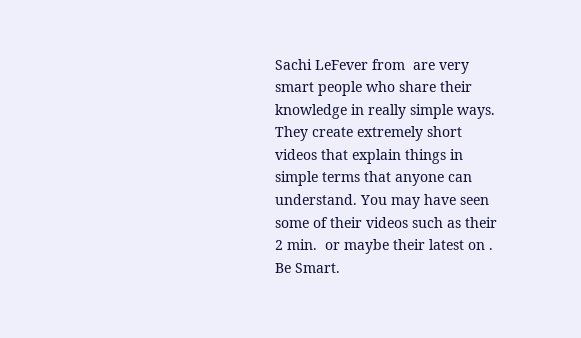Sachi LeFever from  are very smart people who share their knowledge in really simple ways. They create extremely short videos that explain things in simple terms that anyone can understand. You may have seen some of their videos such as their 2 min.  or maybe their latest on .
Be Smart.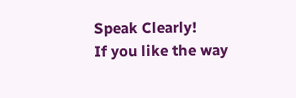Speak Clearly!
If you like the way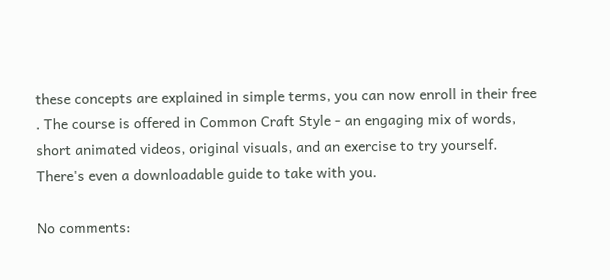these concepts are explained in simple terms, you can now enroll in their free . The course is offered in Common Craft Style - an engaging mix of words, short animated videos, original visuals, and an exercise to try yourself. There's even a downloadable guide to take with you.

No comments: